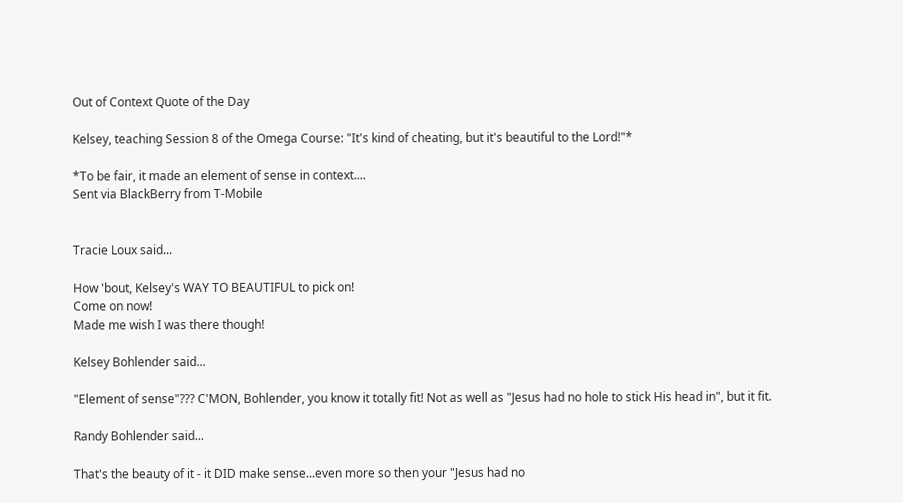Out of Context Quote of the Day

Kelsey, teaching Session 8 of the Omega Course: "It's kind of cheating, but it's beautiful to the Lord!"*

*To be fair, it made an element of sense in context....
Sent via BlackBerry from T-Mobile


Tracie Loux said...

How 'bout, Kelsey's WAY TO BEAUTIFUL to pick on!
Come on now!
Made me wish I was there though!

Kelsey Bohlender said...

"Element of sense"??? C'MON, Bohlender, you know it totally fit! Not as well as "Jesus had no hole to stick His head in", but it fit.

Randy Bohlender said...

That's the beauty of it - it DID make sense...even more so then your "Jesus had no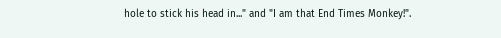hole to stick his head in..." and "I am that End Times Monkey!".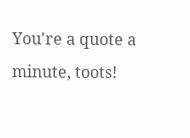You're a quote a minute, toots!